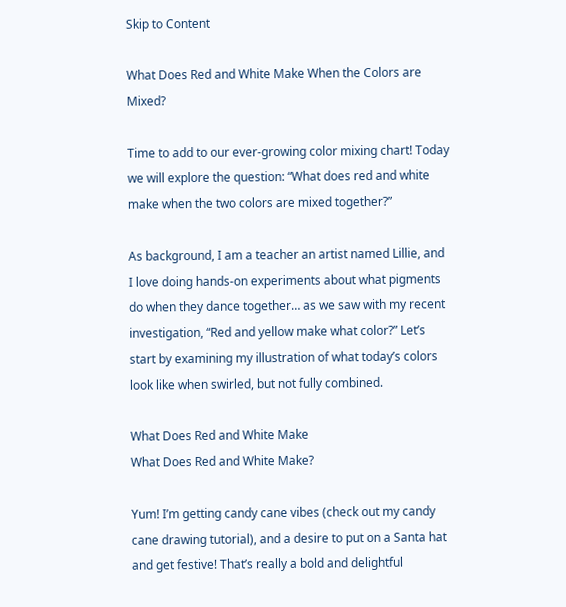Skip to Content

What Does Red and White Make When the Colors are Mixed?

Time to add to our ever-growing color mixing chart! Today we will explore the question: “What does red and white make when the two colors are mixed together?”

As background, I am a teacher an artist named Lillie, and I love doing hands-on experiments about what pigments do when they dance together… as we saw with my recent investigation, “Red and yellow make what color?” Let’s start by examining my illustration of what today’s colors look like when swirled, but not fully combined.

What Does Red and White Make
What Does Red and White Make?

Yum! I’m getting candy cane vibes (check out my candy cane drawing tutorial), and a desire to put on a Santa hat and get festive! That’s really a bold and delightful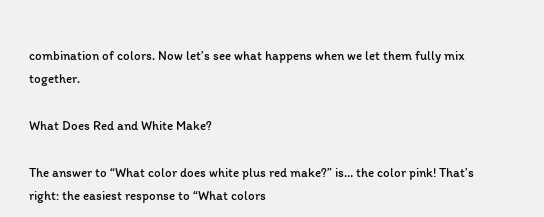combination of colors. Now let’s see what happens when we let them fully mix together.

What Does Red and White Make?

The answer to “What color does white plus red make?” is… the color pink! That’s right: the easiest response to “What colors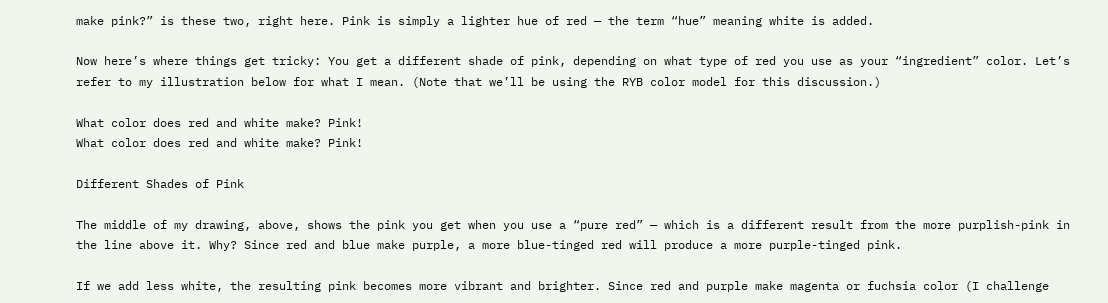make pink?” is these two, right here. Pink is simply a lighter hue of red — the term “hue” meaning white is added.

Now here’s where things get tricky: You get a different shade of pink, depending on what type of red you use as your “ingredient” color. Let’s refer to my illustration below for what I mean. (Note that we’ll be using the RYB color model for this discussion.)

What color does red and white make? Pink!
What color does red and white make? Pink!

Different Shades of Pink

The middle of my drawing, above, shows the pink you get when you use a “pure red” — which is a different result from the more purplish-pink in the line above it. Why? Since red and blue make purple, a more blue-tinged red will produce a more purple-tinged pink.

If we add less white, the resulting pink becomes more vibrant and brighter. Since red and purple make magenta or fuchsia color (I challenge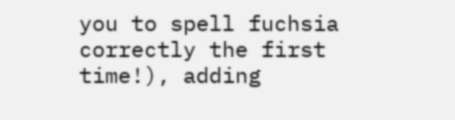you to spell fuchsia correctly the first time!), adding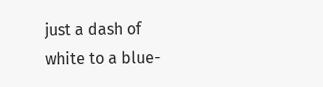just a dash of white to a blue-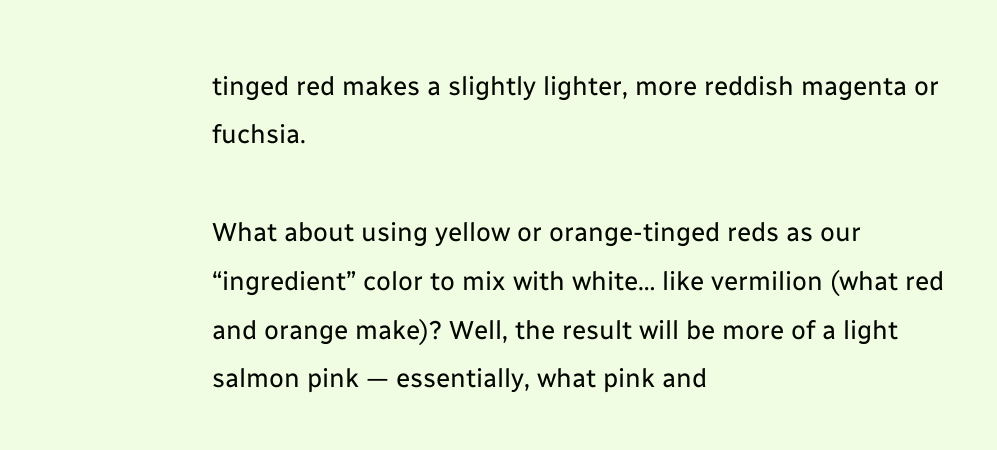tinged red makes a slightly lighter, more reddish magenta or fuchsia.

What about using yellow or orange-tinged reds as our “ingredient” color to mix with white… like vermilion (what red and orange make)? Well, the result will be more of a light salmon pink — essentially, what pink and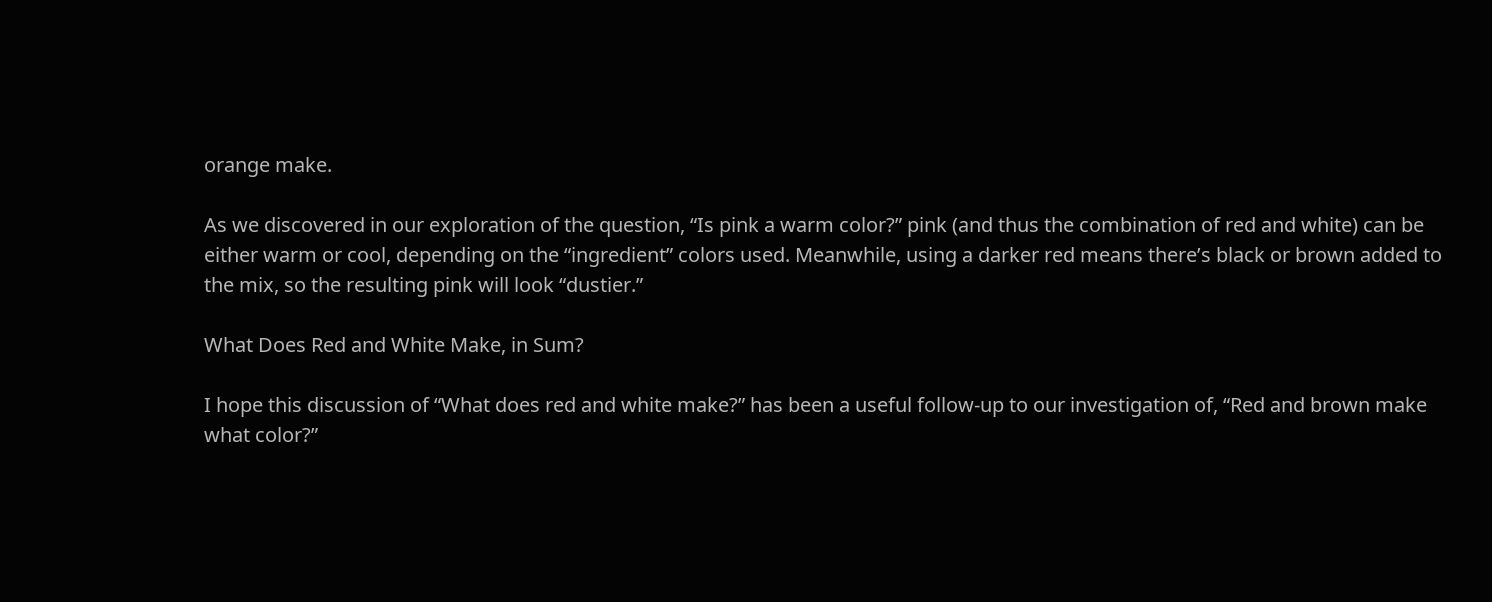orange make.

As we discovered in our exploration of the question, “Is pink a warm color?” pink (and thus the combination of red and white) can be either warm or cool, depending on the “ingredient” colors used. Meanwhile, using a darker red means there’s black or brown added to the mix, so the resulting pink will look “dustier.”

What Does Red and White Make, in Sum?

I hope this discussion of “What does red and white make?” has been a useful follow-up to our investigation of, “Red and brown make what color?”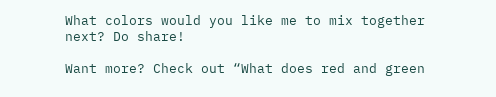What colors would you like me to mix together next? Do share!

Want more? Check out “What does red and green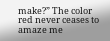make?” The color red never ceases to amaze me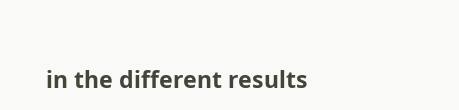in the different results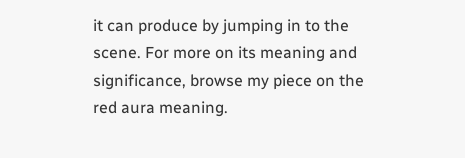it can produce by jumping in to the scene. For more on its meaning and significance, browse my piece on the red aura meaning.